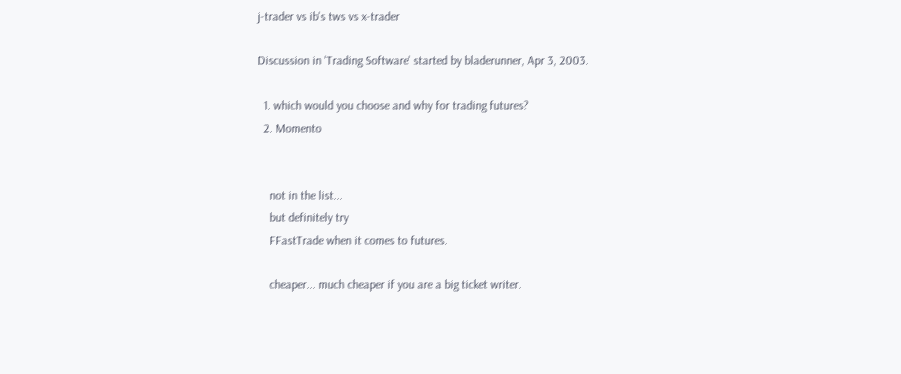j-trader vs ib's tws vs x-trader

Discussion in 'Trading Software' started by bladerunner, Apr 3, 2003.

  1. which would you choose and why for trading futures?
  2. Momento


    not in the list...
    but definitely try
    FFastTrade when it comes to futures.

    cheaper... much cheaper if you are a big ticket writer.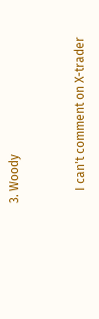3. Woody


    I can't comment on X-trader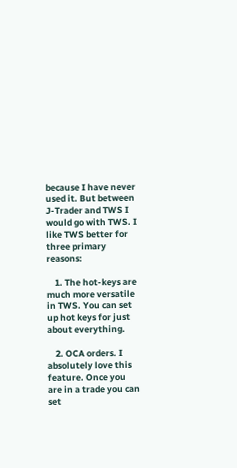because I have never used it. But between J-Trader and TWS I would go with TWS. I like TWS better for three primary reasons:

    1. The hot-keys are much more versatile in TWS. You can set up hot keys for just about everything.

    2. OCA orders. I absolutely love this feature. Once you are in a trade you can set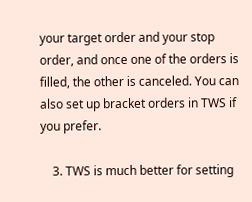your target order and your stop order, and once one of the orders is filled, the other is canceled. You can also set up bracket orders in TWS if you prefer.

    3. TWS is much better for setting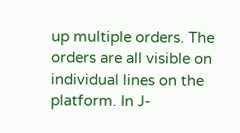up multiple orders. The orders are all visible on individual lines on the platform. In J-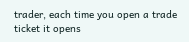trader, each time you open a trade ticket it opens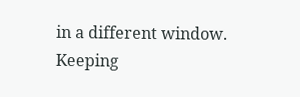in a different window. Keeping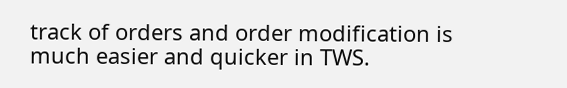track of orders and order modification is much easier and quicker in TWS.